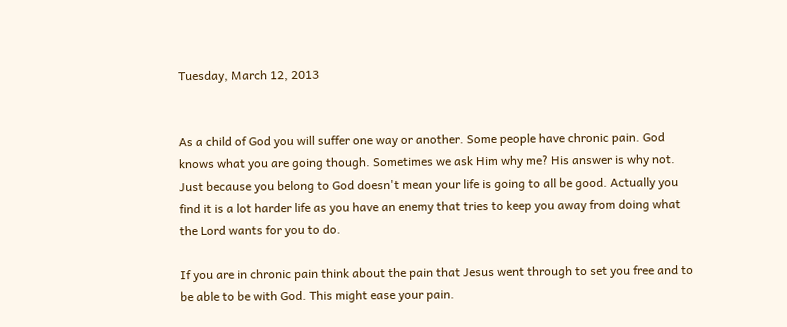Tuesday, March 12, 2013


As a child of God you will suffer one way or another. Some people have chronic pain. God knows what you are going though. Sometimes we ask Him why me? His answer is why not. Just because you belong to God doesn't mean your life is going to all be good. Actually you find it is a lot harder life as you have an enemy that tries to keep you away from doing what the Lord wants for you to do.

If you are in chronic pain think about the pain that Jesus went through to set you free and to be able to be with God. This might ease your pain.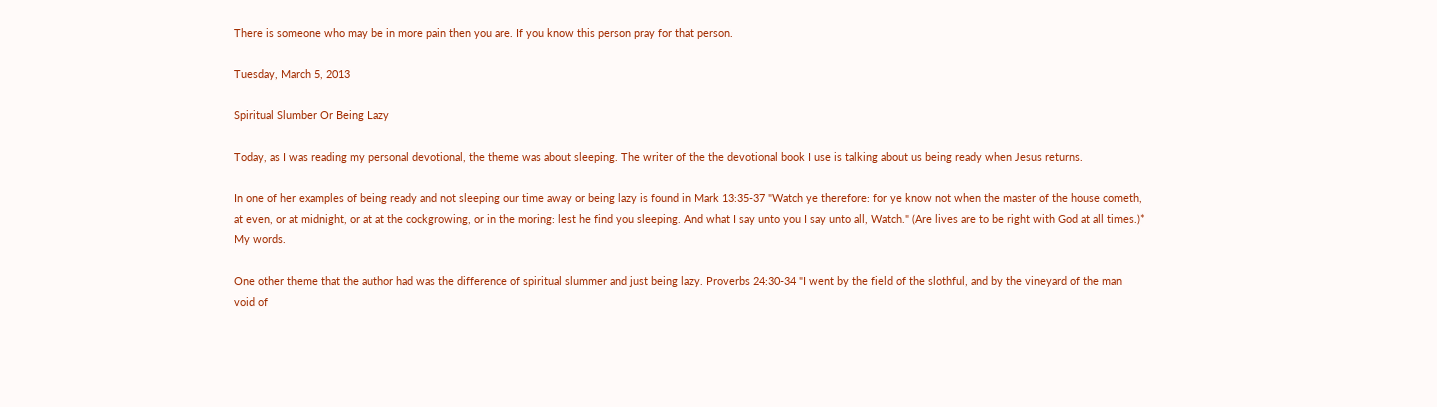There is someone who may be in more pain then you are. If you know this person pray for that person.

Tuesday, March 5, 2013

Spiritual Slumber Or Being Lazy

Today, as I was reading my personal devotional, the theme was about sleeping. The writer of the the devotional book I use is talking about us being ready when Jesus returns.

In one of her examples of being ready and not sleeping our time away or being lazy is found in Mark 13:35-37 "Watch ye therefore: for ye know not when the master of the house cometh, at even, or at midnight, or at at the cockgrowing, or in the moring: lest he find you sleeping. And what I say unto you I say unto all, Watch." (Are lives are to be right with God at all times.)* My words.

One other theme that the author had was the difference of spiritual slummer and just being lazy. Proverbs 24:30-34 "I went by the field of the slothful, and by the vineyard of the man void of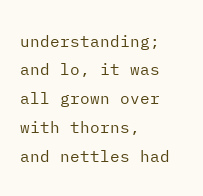understanding; and lo, it was all grown over with thorns, and nettles had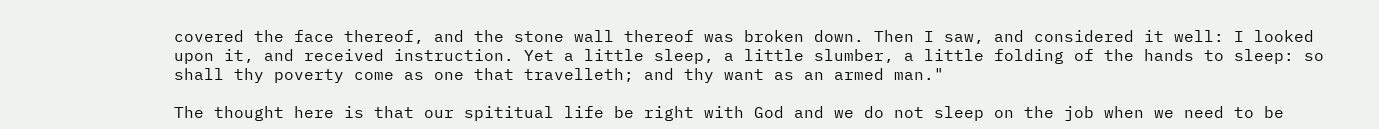covered the face thereof, and the stone wall thereof was broken down. Then I saw, and considered it well: I looked upon it, and received instruction. Yet a little sleep, a little slumber, a little folding of the hands to sleep: so shall thy poverty come as one that travelleth; and thy want as an armed man."

The thought here is that our spititual life be right with God and we do not sleep on the job when we need to be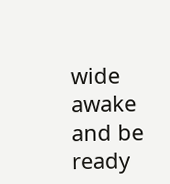wide awake and be ready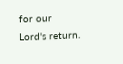for our Lord's return.